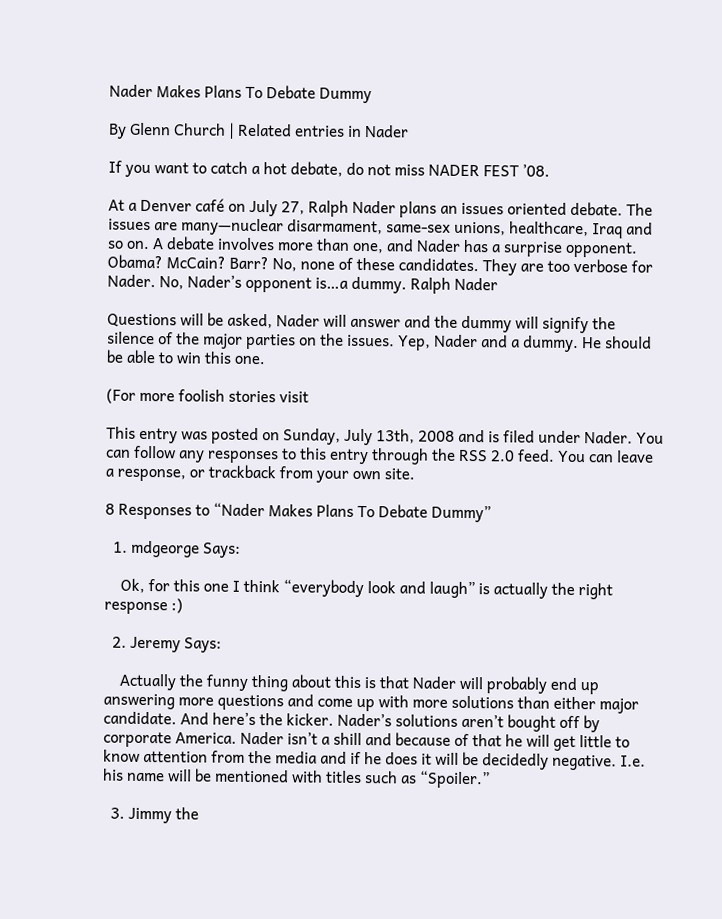Nader Makes Plans To Debate Dummy

By Glenn Church | Related entries in Nader

If you want to catch a hot debate, do not miss NADER FEST ’08.

At a Denver café on July 27, Ralph Nader plans an issues oriented debate. The issues are many—nuclear disarmament, same-sex unions, healthcare, Iraq and so on. A debate involves more than one, and Nader has a surprise opponent. Obama? McCain? Barr? No, none of these candidates. They are too verbose for Nader. No, Nader’s opponent is…a dummy. Ralph Nader

Questions will be asked, Nader will answer and the dummy will signify the silence of the major parties on the issues. Yep, Nader and a dummy. He should be able to win this one.

(For more foolish stories visit

This entry was posted on Sunday, July 13th, 2008 and is filed under Nader. You can follow any responses to this entry through the RSS 2.0 feed. You can leave a response, or trackback from your own site.

8 Responses to “Nader Makes Plans To Debate Dummy”

  1. mdgeorge Says:

    Ok, for this one I think “everybody look and laugh” is actually the right response :)

  2. Jeremy Says:

    Actually the funny thing about this is that Nader will probably end up answering more questions and come up with more solutions than either major candidate. And here’s the kicker. Nader’s solutions aren’t bought off by corporate America. Nader isn’t a shill and because of that he will get little to know attention from the media and if he does it will be decidedly negative. I.e. his name will be mentioned with titles such as “Spoiler.”

  3. Jimmy the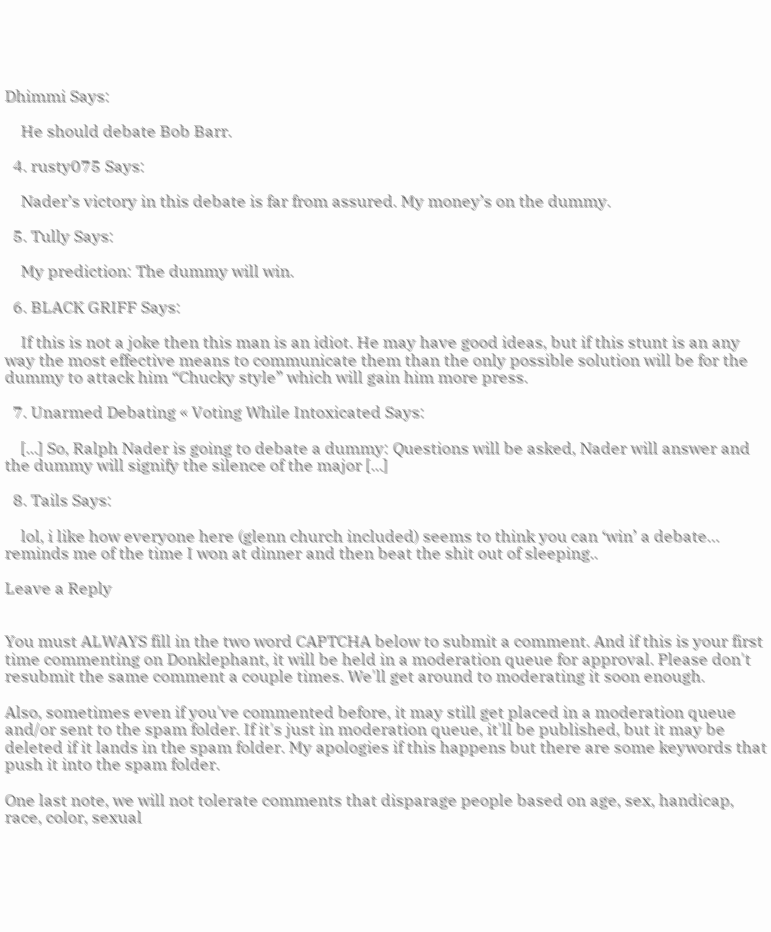Dhimmi Says:

    He should debate Bob Barr.

  4. rusty075 Says:

    Nader’s victory in this debate is far from assured. My money’s on the dummy.

  5. Tully Says:

    My prediction: The dummy will win.

  6. BLACK GRIFF Says:

    If this is not a joke then this man is an idiot. He may have good ideas, but if this stunt is an any way the most effective means to communicate them than the only possible solution will be for the dummy to attack him “Chucky style” which will gain him more press.

  7. Unarmed Debating « Voting While Intoxicated Says:

    [...] So, Ralph Nader is going to debate a dummy: Questions will be asked, Nader will answer and the dummy will signify the silence of the major [...]

  8. Tails Says:

    lol, i like how everyone here (glenn church included) seems to think you can ‘win’ a debate… reminds me of the time I won at dinner and then beat the shit out of sleeping..

Leave a Reply


You must ALWAYS fill in the two word CAPTCHA below to submit a comment. And if this is your first time commenting on Donklephant, it will be held in a moderation queue for approval. Please don't resubmit the same comment a couple times. We'll get around to moderating it soon enough.

Also, sometimes even if you've commented before, it may still get placed in a moderation queue and/or sent to the spam folder. If it's just in moderation queue, it'll be published, but it may be deleted if it lands in the spam folder. My apologies if this happens but there are some keywords that push it into the spam folder.

One last note, we will not tolerate comments that disparage people based on age, sex, handicap, race, color, sexual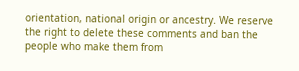orientation, national origin or ancestry. We reserve the right to delete these comments and ban the people who make them from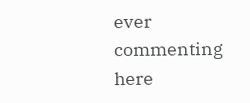ever commenting here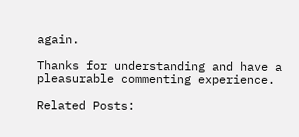again.

Thanks for understanding and have a pleasurable commenting experience.

Related Posts: